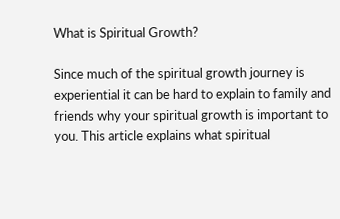What is Spiritual Growth?

Since much of the spiritual growth journey is experiential it can be hard to explain to family and friends why your spiritual growth is important to you. This article explains what spiritual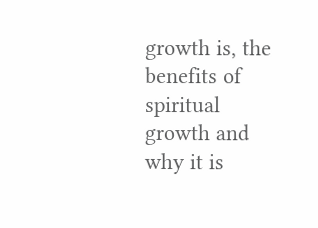growth is, the benefits of spiritual growth and why it is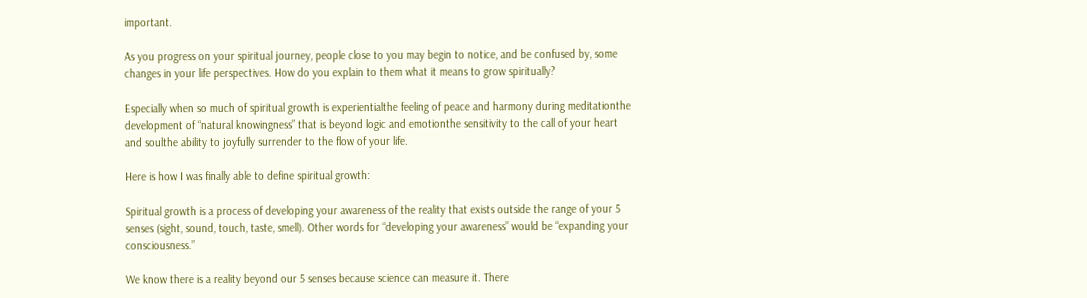important.

As you progress on your spiritual journey, people close to you may begin to notice, and be confused by, some changes in your life perspectives. How do you explain to them what it means to grow spiritually?

Especially when so much of spiritual growth is experientialthe feeling of peace and harmony during meditationthe development of “natural knowingness” that is beyond logic and emotionthe sensitivity to the call of your heart and soulthe ability to joyfully surrender to the flow of your life.

Here is how I was finally able to define spiritual growth:

Spiritual growth is a process of developing your awareness of the reality that exists outside the range of your 5 senses (sight, sound, touch, taste, smell). Other words for “developing your awareness” would be “expanding your consciousness.”

We know there is a reality beyond our 5 senses because science can measure it. There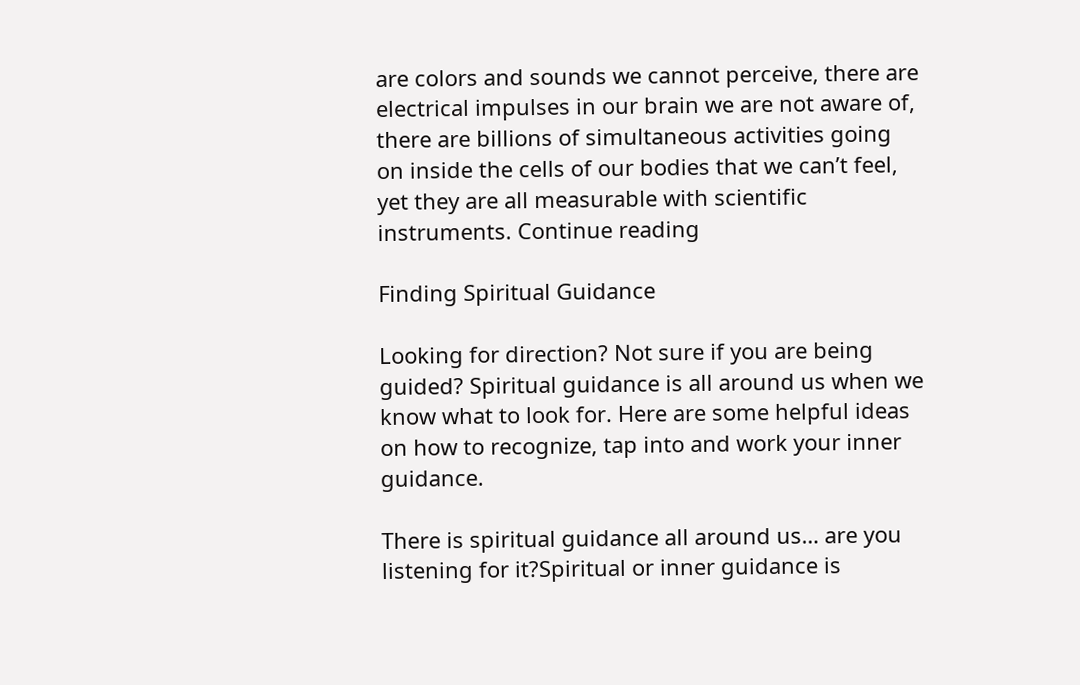are colors and sounds we cannot perceive, there are electrical impulses in our brain we are not aware of, there are billions of simultaneous activities going on inside the cells of our bodies that we can’t feel, yet they are all measurable with scientific instruments. Continue reading

Finding Spiritual Guidance

Looking for direction? Not sure if you are being guided? Spiritual guidance is all around us when we know what to look for. Here are some helpful ideas on how to recognize, tap into and work your inner guidance.

There is spiritual guidance all around us… are you listening for it?Spiritual or inner guidance is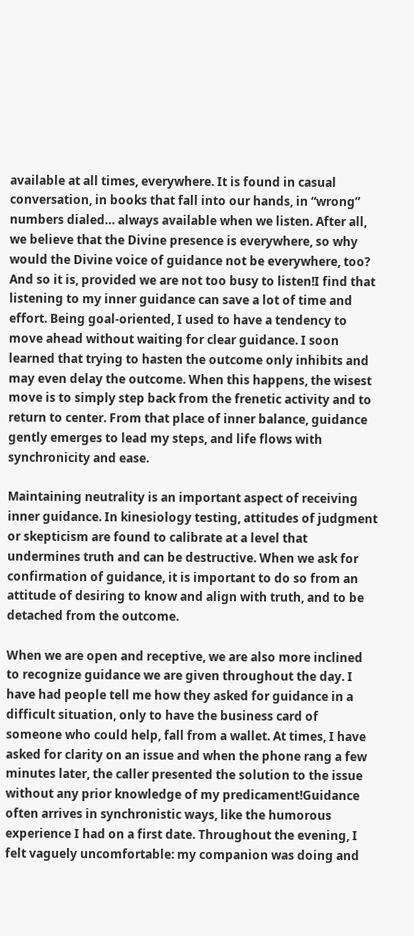available at all times, everywhere. It is found in casual conversation, in books that fall into our hands, in “wrong” numbers dialed… always available when we listen. After all, we believe that the Divine presence is everywhere, so why would the Divine voice of guidance not be everywhere, too? And so it is, provided we are not too busy to listen!I find that listening to my inner guidance can save a lot of time and effort. Being goal-oriented, I used to have a tendency to move ahead without waiting for clear guidance. I soon learned that trying to hasten the outcome only inhibits and may even delay the outcome. When this happens, the wisest move is to simply step back from the frenetic activity and to return to center. From that place of inner balance, guidance gently emerges to lead my steps, and life flows with synchronicity and ease.

Maintaining neutrality is an important aspect of receiving inner guidance. In kinesiology testing, attitudes of judgment or skepticism are found to calibrate at a level that undermines truth and can be destructive. When we ask for confirmation of guidance, it is important to do so from an attitude of desiring to know and align with truth, and to be detached from the outcome.

When we are open and receptive, we are also more inclined to recognize guidance we are given throughout the day. I have had people tell me how they asked for guidance in a difficult situation, only to have the business card of someone who could help, fall from a wallet. At times, I have asked for clarity on an issue and when the phone rang a few minutes later, the caller presented the solution to the issue without any prior knowledge of my predicament!Guidance often arrives in synchronistic ways, like the humorous experience I had on a first date. Throughout the evening, I felt vaguely uncomfortable: my companion was doing and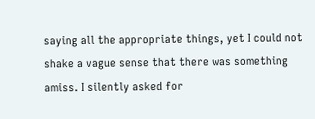saying all the appropriate things, yet I could not shake a vague sense that there was something amiss. I silently asked for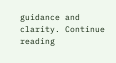guidance and clarity. Continue reading